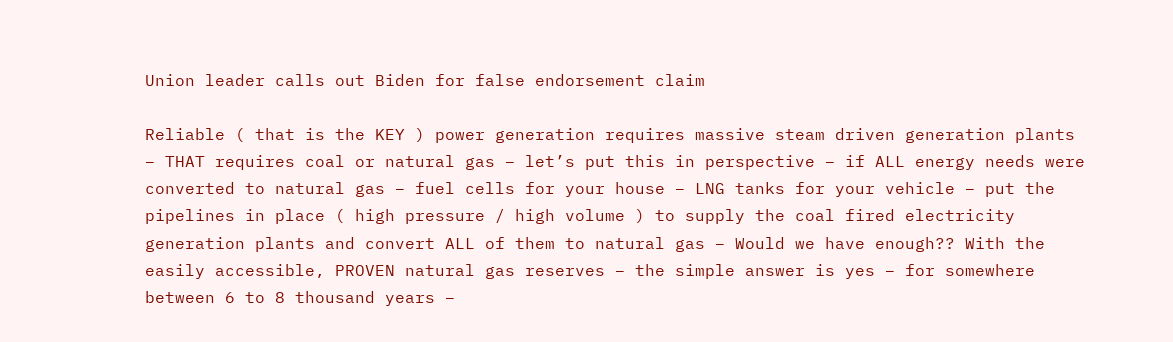Union leader calls out Biden for false endorsement claim

Reliable ( that is the KEY ) power generation requires massive steam driven generation plants – THAT requires coal or natural gas – let’s put this in perspective – if ALL energy needs were converted to natural gas – fuel cells for your house – LNG tanks for your vehicle – put the pipelines in place ( high pressure / high volume ) to supply the coal fired electricity generation plants and convert ALL of them to natural gas – Would we have enough?? With the easily accessible, PROVEN natural gas reserves – the simple answer is yes – for somewhere between 6 to 8 thousand years –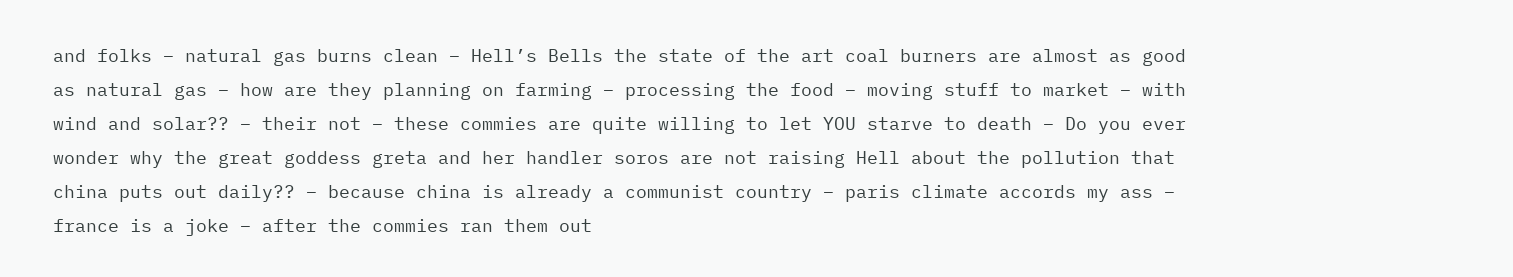and folks – natural gas burns clean – Hell’s Bells the state of the art coal burners are almost as good as natural gas – how are they planning on farming – processing the food – moving stuff to market – with wind and solar?? – their not – these commies are quite willing to let YOU starve to death – Do you ever wonder why the great goddess greta and her handler soros are not raising Hell about the pollution that china puts out daily?? – because china is already a communist country – paris climate accords my ass – france is a joke – after the commies ran them out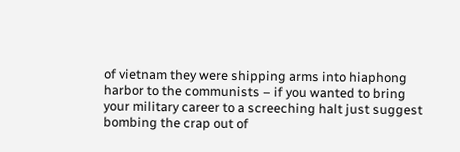of vietnam they were shipping arms into hiaphong harbor to the communists – if you wanted to bring your military career to a screeching halt just suggest bombing the crap out of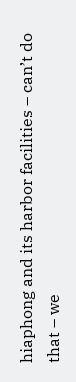hiaphong and its harbor facilities – can’t do that – we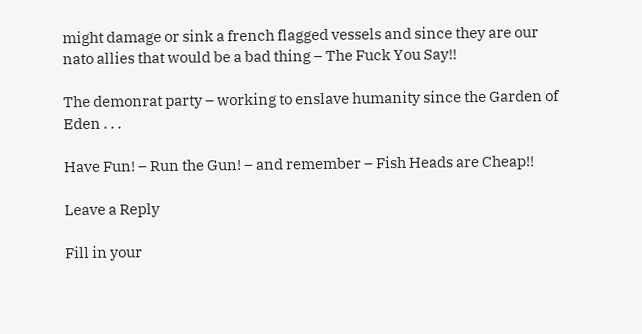might damage or sink a french flagged vessels and since they are our nato allies that would be a bad thing – The Fuck You Say!!

The demonrat party – working to enslave humanity since the Garden of Eden . . .

Have Fun! – Run the Gun! – and remember – Fish Heads are Cheap!!

Leave a Reply

Fill in your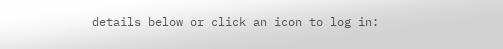details below or click an icon to log in: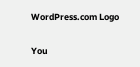WordPress.com Logo

You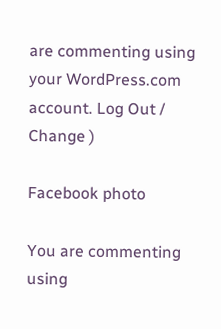are commenting using your WordPress.com account. Log Out /  Change )

Facebook photo

You are commenting using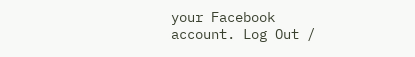your Facebook account. Log Out /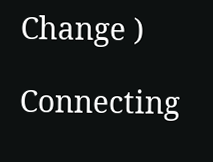Change )

Connecting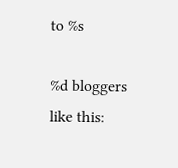to %s

%d bloggers like this: